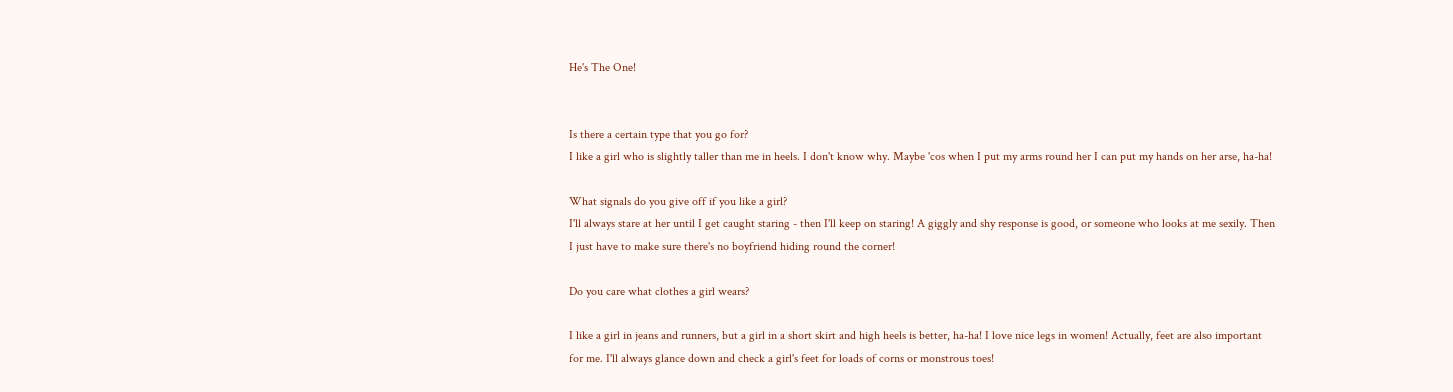He's The One!


Is there a certain type that you go for?
I like a girl who is slightly taller than me in heels. I don't know why. Maybe 'cos when I put my arms round her I can put my hands on her arse, ha-ha!

What signals do you give off if you like a girl?
I'll always stare at her until I get caught staring - then I'll keep on staring! A giggly and shy response is good, or someone who looks at me sexily. Then I just have to make sure there's no boyfriend hiding round the corner!

Do you care what clothes a girl wears?

I like a girl in jeans and runners, but a girl in a short skirt and high heels is better, ha-ha! I love nice legs in women! Actually, feet are also important for me. I'll always glance down and check a girl's feet for loads of corns or monstrous toes!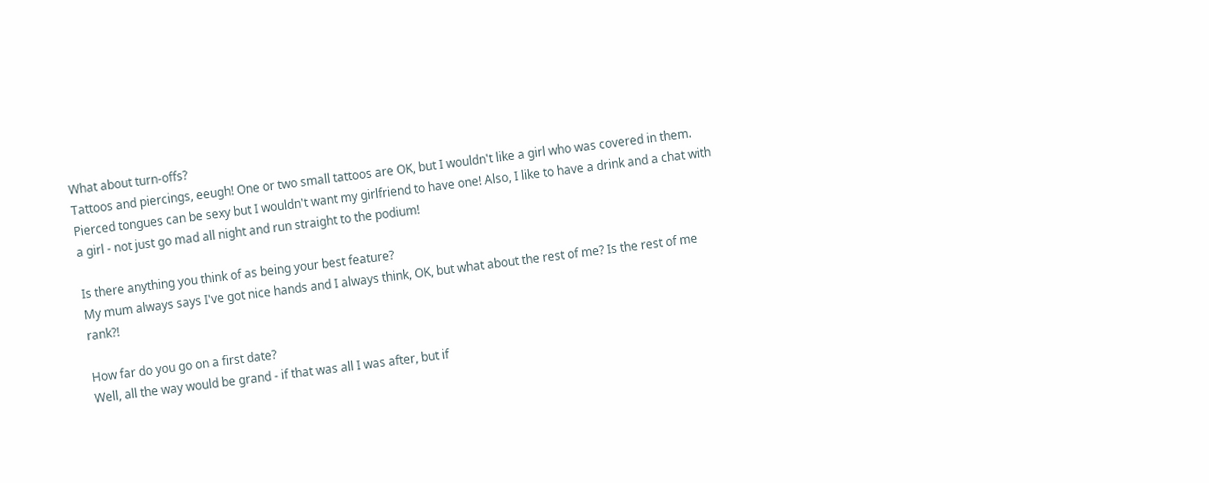What about turn-offs?
Tattoos and piercings, eeugh! One or two small tattoos are OK, but I wouldn't like a girl who was covered in them. Pierced tongues can be sexy but I wouldn't want my girlfriend to have one! Also, I like to have a drink and a chat with a girl - not just go mad all night and run straight to the podium!

Is there anything you think of as being your best feature?
My mum always says I've got nice hands and I always think, OK, but what about the rest of me? Is the rest of me rank?!

How far do you go on a first date?
Well, all the way would be grand - if that was all I was after, but if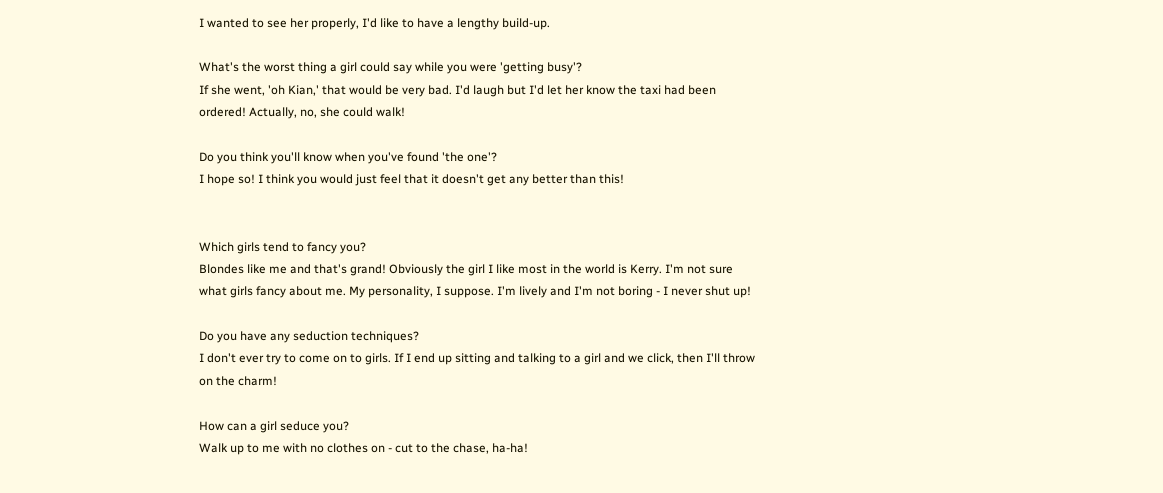I wanted to see her properly, I'd like to have a lengthy build-up.

What's the worst thing a girl could say while you were 'getting busy'?
If she went, 'oh Kian,' that would be very bad. I'd laugh but I'd let her know the taxi had been ordered! Actually, no, she could walk!

Do you think you'll know when you've found 'the one'?
I hope so! I think you would just feel that it doesn't get any better than this!


Which girls tend to fancy you?
Blondes like me and that's grand! Obviously the girl I like most in the world is Kerry. I'm not sure what girls fancy about me. My personality, I suppose. I'm lively and I'm not boring - I never shut up!

Do you have any seduction techniques?
I don't ever try to come on to girls. If I end up sitting and talking to a girl and we click, then I'll throw on the charm!

How can a girl seduce you?
Walk up to me with no clothes on - cut to the chase, ha-ha!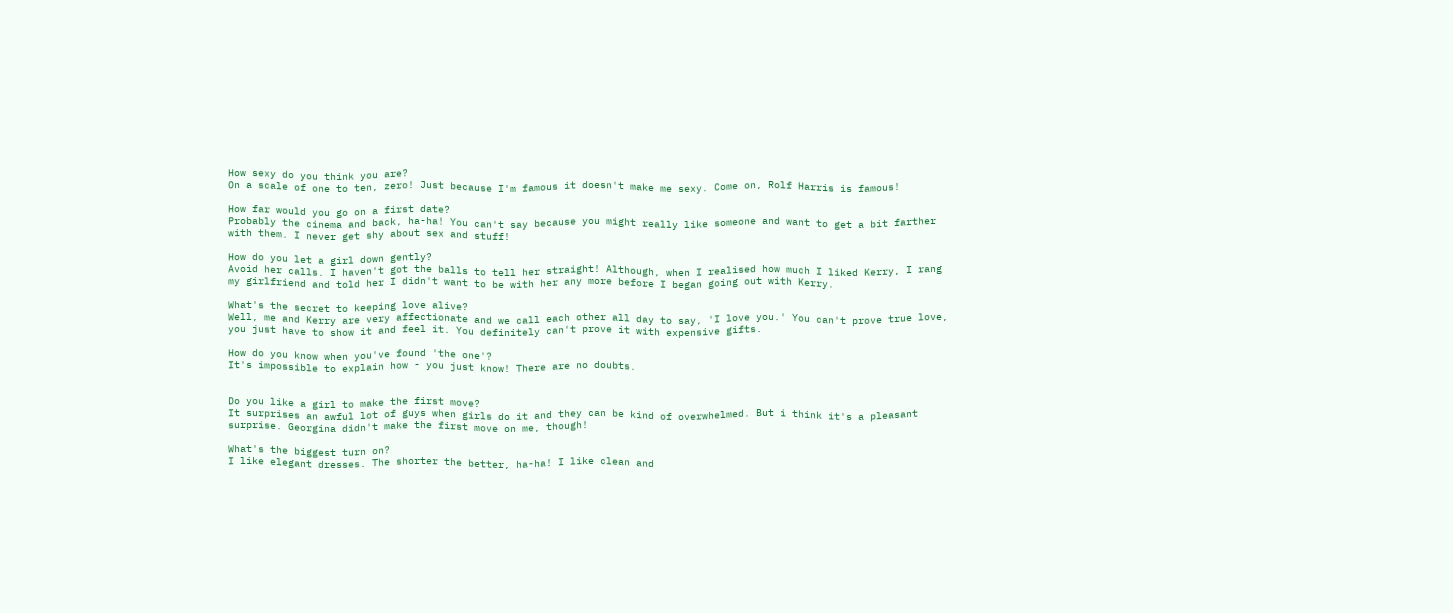How sexy do you think you are?
On a scale of one to ten, zero! Just because I'm famous it doesn't make me sexy. Come on, Rolf Harris is famous!

How far would you go on a first date?
Probably the cinema and back, ha-ha! You can't say because you might really like someone and want to get a bit farther with them. I never get shy about sex and stuff!

How do you let a girl down gently?
Avoid her calls. I haven't got the balls to tell her straight! Although, when I realised how much I liked Kerry, I rang my girlfriend and told her I didn't want to be with her any more before I began going out with Kerry.

What's the secret to keeping love alive?
Well, me and Kerry are very affectionate and we call each other all day to say, 'I love you.' You can't prove true love, you just have to show it and feel it. You definitely can't prove it with expensive gifts.

How do you know when you've found 'the one'?
It's impossible to explain how - you just know! There are no doubts.


Do you like a girl to make the first move?
It surprises an awful lot of guys when girls do it and they can be kind of overwhelmed. But i think it's a pleasant surprise. Georgina didn't make the first move on me, though!

What's the biggest turn on?
I like elegant dresses. The shorter the better, ha-ha! I like clean and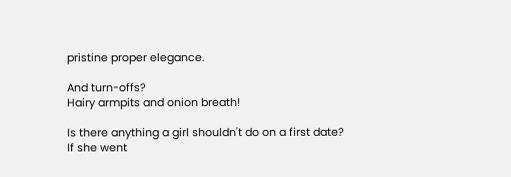pristine proper elegance.

And turn-offs?
Hairy armpits and onion breath!

Is there anything a girl shouldn't do on a first date?
If she went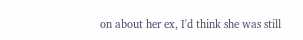on about her ex, I'd think she was still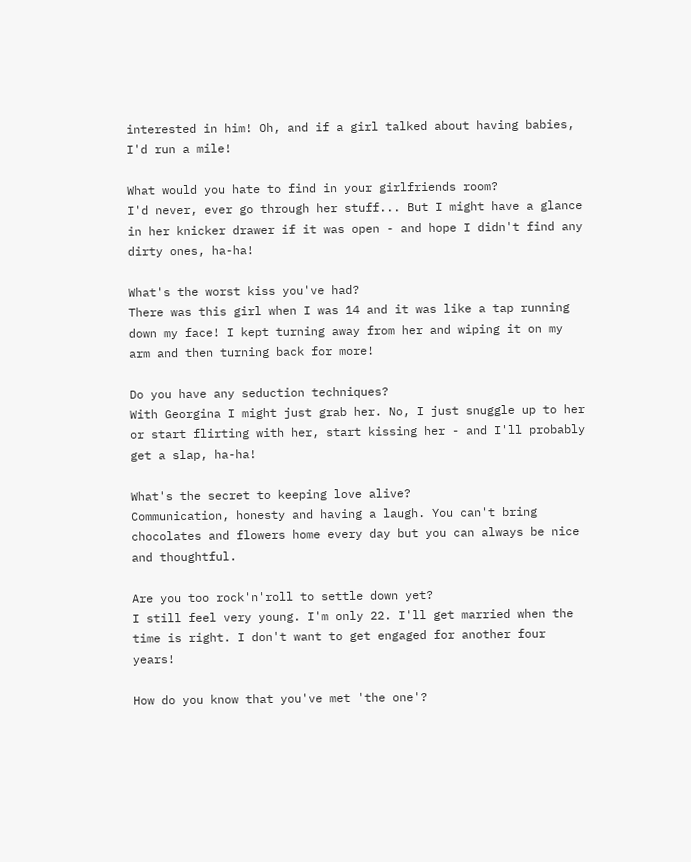interested in him! Oh, and if a girl talked about having babies, I'd run a mile!

What would you hate to find in your girlfriends room?
I'd never, ever go through her stuff... But I might have a glance in her knicker drawer if it was open - and hope I didn't find any dirty ones, ha-ha!

What's the worst kiss you've had?
There was this girl when I was 14 and it was like a tap running down my face! I kept turning away from her and wiping it on my arm and then turning back for more!

Do you have any seduction techniques?
With Georgina I might just grab her. No, I just snuggle up to her or start flirting with her, start kissing her - and I'll probably get a slap, ha-ha!

What's the secret to keeping love alive?
Communication, honesty and having a laugh. You can't bring chocolates and flowers home every day but you can always be nice and thoughtful.

Are you too rock'n'roll to settle down yet?
I still feel very young. I'm only 22. I'll get married when the time is right. I don't want to get engaged for another four years!

How do you know that you've met 'the one'?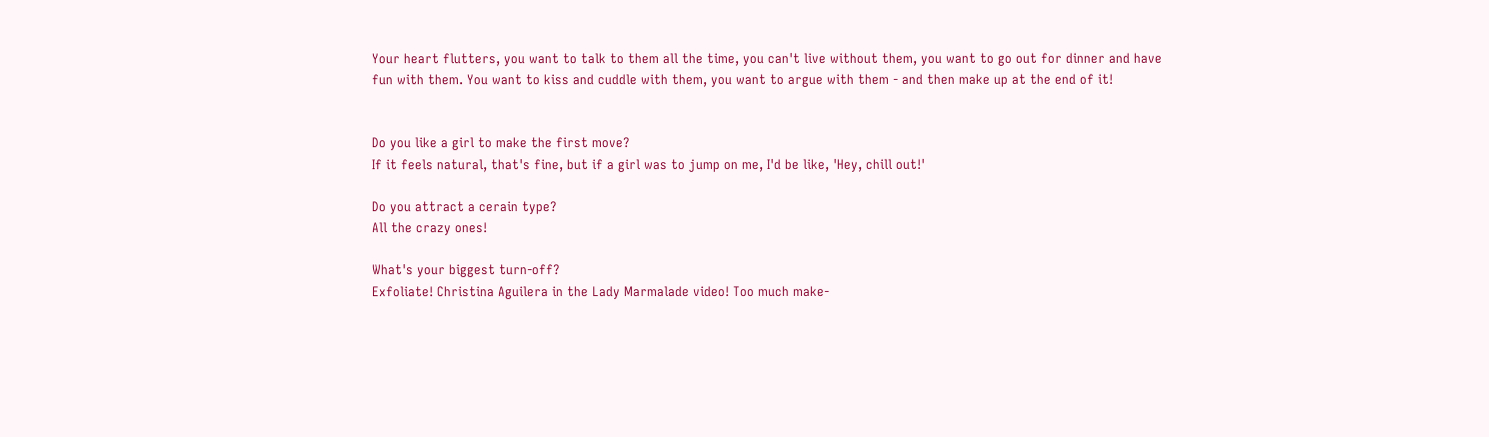Your heart flutters, you want to talk to them all the time, you can't live without them, you want to go out for dinner and have fun with them. You want to kiss and cuddle with them, you want to argue with them - and then make up at the end of it!


Do you like a girl to make the first move?
If it feels natural, that's fine, but if a girl was to jump on me, I'd be like, 'Hey, chill out!'

Do you attract a cerain type?
All the crazy ones!

What's your biggest turn-off?
Exfoliate! Christina Aguilera in the Lady Marmalade video! Too much make-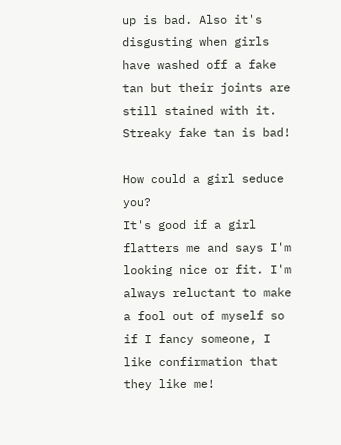up is bad. Also it's disgusting when girls have washed off a fake tan but their joints are still stained with it. Streaky fake tan is bad!

How could a girl seduce you?
It's good if a girl flatters me and says I'm looking nice or fit. I'm always reluctant to make a fool out of myself so if I fancy someone, I like confirmation that they like me!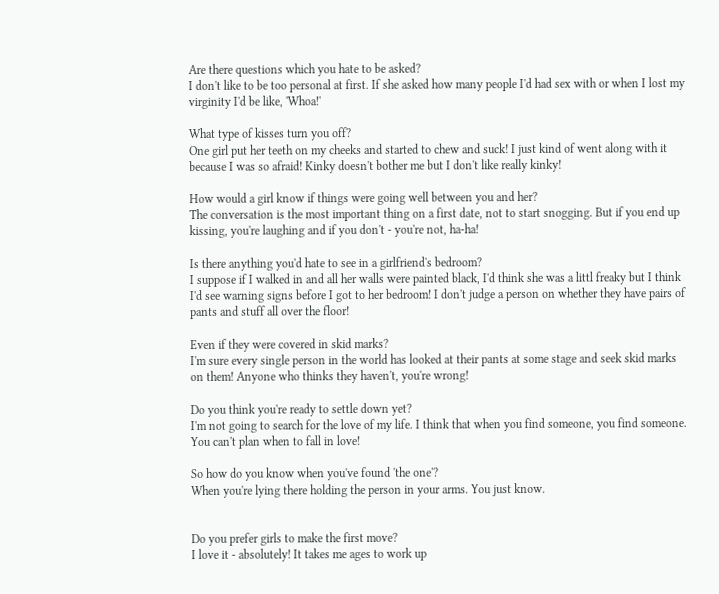Are there questions which you hate to be asked?
I don't like to be too personal at first. If she asked how many people I'd had sex with or when I lost my virginity I'd be like, 'Whoa!'

What type of kisses turn you off?
One girl put her teeth on my cheeks and started to chew and suck! I just kind of went along with it because I was so afraid! Kinky doesn't bother me but I don't like really kinky!

How would a girl know if things were going well between you and her?
The conversation is the most important thing on a first date, not to start snogging. But if you end up kissing, you're laughing and if you don't - you're not, ha-ha!

Is there anything you'd hate to see in a girlfriend's bedroom?
I suppose if I walked in and all her walls were painted black, I'd think she was a littl freaky but I think I'd see warning signs before I got to her bedroom! I don't judge a person on whether they have pairs of pants and stuff all over the floor!

Even if they were covered in skid marks?
I'm sure every single person in the world has looked at their pants at some stage and seek skid marks on them! Anyone who thinks they haven't, you're wrong!

Do you think you're ready to settle down yet?
I'm not going to search for the love of my life. I think that when you find someone, you find someone. You can't plan when to fall in love!

So how do you know when you've found 'the one'?
When you're lying there holding the person in your arms. You just know.


Do you prefer girls to make the first move?
I love it - absolutely! It takes me ages to work up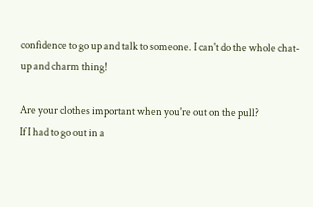confidence to go up and talk to someone. I can't do the whole chat-up and charm thing!

Are your clothes important when you're out on the pull?
If I had to go out in a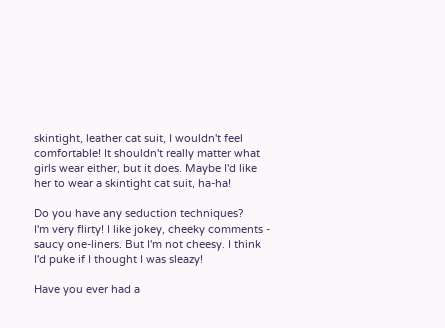skintight, leather cat suit, I wouldn't feel comfortable! It shouldn't really matter what girls wear either, but it does. Maybe I'd like her to wear a skintight cat suit, ha-ha!

Do you have any seduction techniques?
I'm very flirty! I like jokey, cheeky comments - saucy one-liners. But I'm not cheesy. I think I'd puke if I thought I was sleazy!

Have you ever had a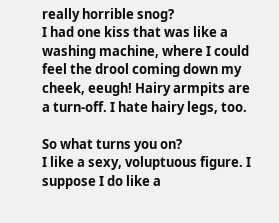really horrible snog?
I had one kiss that was like a washing machine, where I could feel the drool coming down my cheek, eeugh! Hairy armpits are a turn-off. I hate hairy legs, too.

So what turns you on?
I like a sexy, voluptuous figure. I suppose I do like a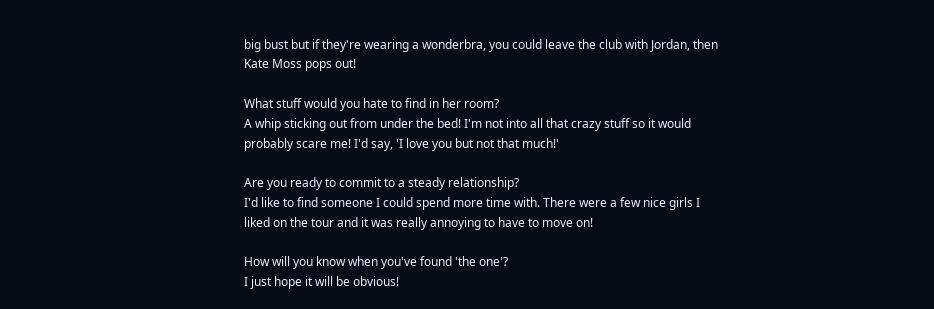big bust but if they're wearing a wonderbra, you could leave the club with Jordan, then Kate Moss pops out!

What stuff would you hate to find in her room?
A whip sticking out from under the bed! I'm not into all that crazy stuff so it would probably scare me! I'd say, 'I love you but not that much!'

Are you ready to commit to a steady relationship?
I'd like to find someone I could spend more time with. There were a few nice girls I liked on the tour and it was really annoying to have to move on!

How will you know when you've found 'the one'?
I just hope it will be obvious!